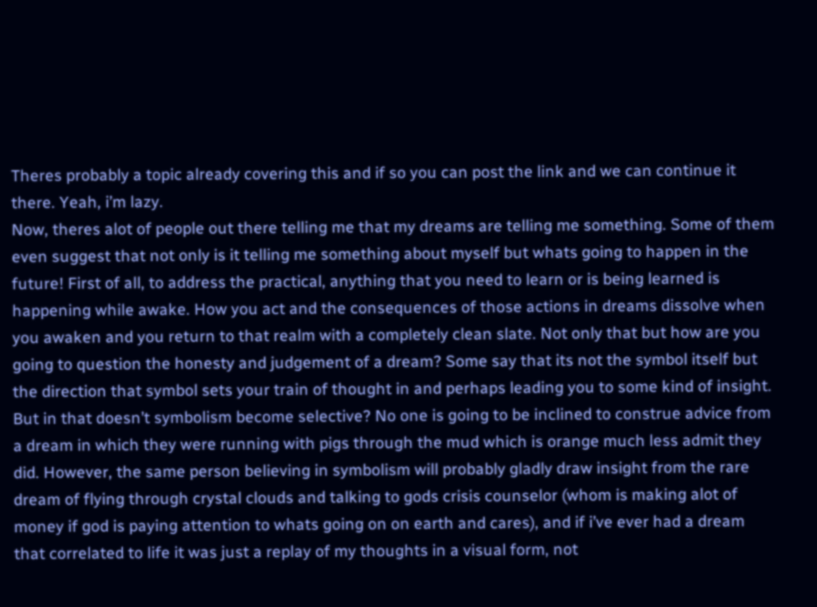Theres probably a topic already covering this and if so you can post the link and we can continue it there. Yeah, i’m lazy.
Now, theres alot of people out there telling me that my dreams are telling me something. Some of them even suggest that not only is it telling me something about myself but whats going to happen in the future! First of all, to address the practical, anything that you need to learn or is being learned is happening while awake. How you act and the consequences of those actions in dreams dissolve when you awaken and you return to that realm with a completely clean slate. Not only that but how are you going to question the honesty and judgement of a dream? Some say that its not the symbol itself but the direction that symbol sets your train of thought in and perhaps leading you to some kind of insight. But in that doesn’t symbolism become selective? No one is going to be inclined to construe advice from a dream in which they were running with pigs through the mud which is orange much less admit they did. However, the same person believing in symbolism will probably gladly draw insight from the rare dream of flying through crystal clouds and talking to gods crisis counselor (whom is making alot of money if god is paying attention to whats going on on earth and cares), and if i’ve ever had a dream that correlated to life it was just a replay of my thoughts in a visual form, not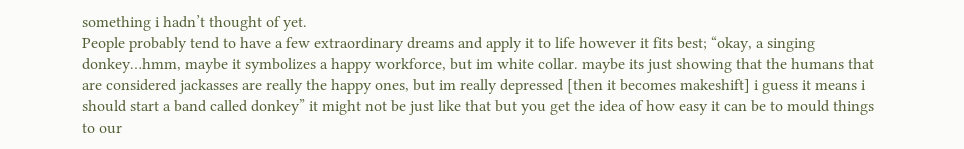something i hadn’t thought of yet.
People probably tend to have a few extraordinary dreams and apply it to life however it fits best; “okay, a singing donkey…hmm, maybe it symbolizes a happy workforce, but im white collar. maybe its just showing that the humans that are considered jackasses are really the happy ones, but im really depressed [then it becomes makeshift] i guess it means i should start a band called donkey” it might not be just like that but you get the idea of how easy it can be to mould things to our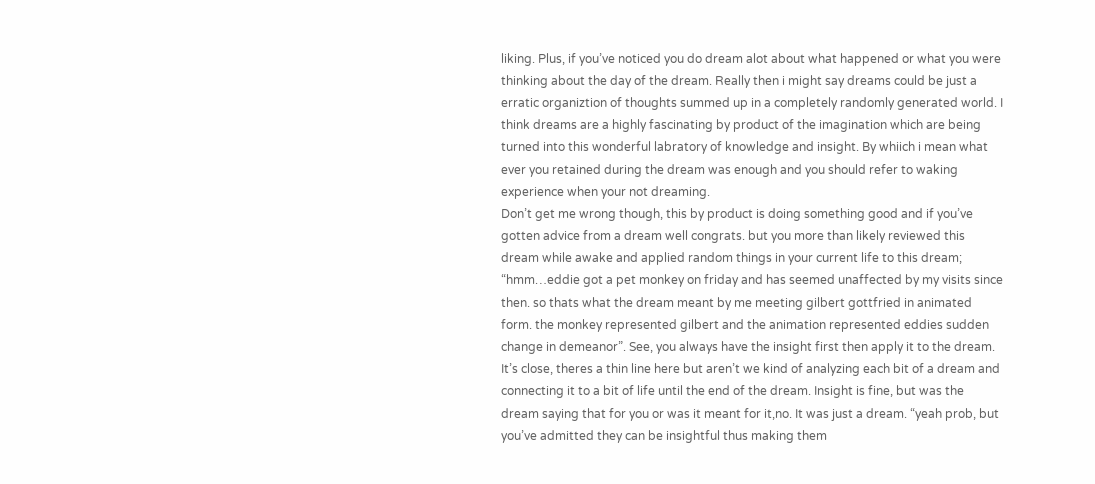liking. Plus, if you’ve noticed you do dream alot about what happened or what you were thinking about the day of the dream. Really then i might say dreams could be just a erratic organiztion of thoughts summed up in a completely randomly generated world. I think dreams are a highly fascinating by product of the imagination which are being turned into this wonderful labratory of knowledge and insight. By whiich i mean what ever you retained during the dream was enough and you should refer to waking experience when your not dreaming.
Don’t get me wrong though, this by product is doing something good and if you’ve gotten advice from a dream well congrats. but you more than likely reviewed this dream while awake and applied random things in your current life to this dream; “hmm…eddie got a pet monkey on friday and has seemed unaffected by my visits since then. so thats what the dream meant by me meeting gilbert gottfried in animated form. the monkey represented gilbert and the animation represented eddies sudden change in demeanor”. See, you always have the insight first then apply it to the dream. It’s close, theres a thin line here but aren’t we kind of analyzing each bit of a dream and connecting it to a bit of life until the end of the dream. Insight is fine, but was the dream saying that for you or was it meant for it,no. It was just a dream. “yeah prob, but you’ve admitted they can be insightful thus making them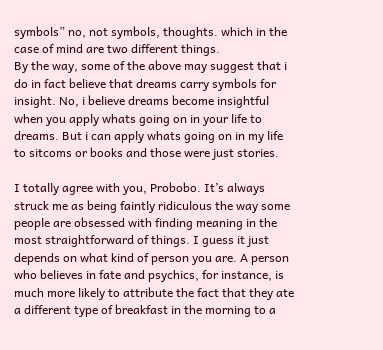symbols” no, not symbols, thoughts. which in the case of mind are two different things.
By the way, some of the above may suggest that i do in fact believe that dreams carry symbols for insight. No, i believe dreams become insightful when you apply whats going on in your life to dreams. But i can apply whats going on in my life to sitcoms or books and those were just stories.

I totally agree with you, Probobo. It’s always struck me as being faintly ridiculous the way some people are obsessed with finding meaning in the most straightforward of things. I guess it just depends on what kind of person you are. A person who believes in fate and psychics, for instance, is much more likely to attribute the fact that they ate a different type of breakfast in the morning to a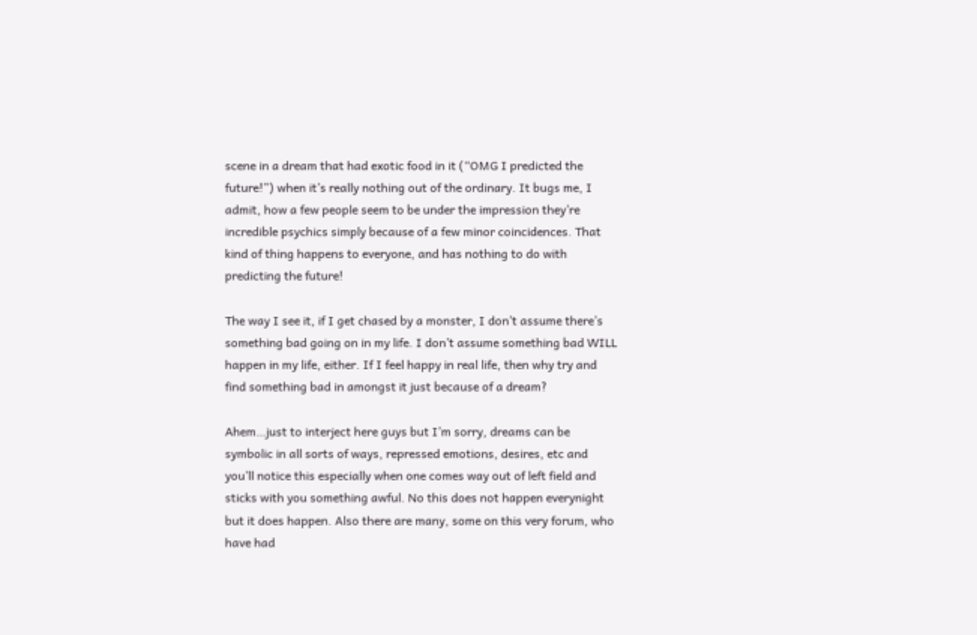scene in a dream that had exotic food in it (“OMG I predicted the future!”) when it’s really nothing out of the ordinary. It bugs me, I admit, how a few people seem to be under the impression they’re incredible psychics simply because of a few minor coincidences. That kind of thing happens to everyone, and has nothing to do with predicting the future!

The way I see it, if I get chased by a monster, I don’t assume there’s something bad going on in my life. I don’t assume something bad WILL happen in my life, either. If I feel happy in real life, then why try and find something bad in amongst it just because of a dream?

Ahem…just to interject here guys but I’m sorry, dreams can be symbolic in all sorts of ways, repressed emotions, desires, etc and you’ll notice this especially when one comes way out of left field and sticks with you something awful. No this does not happen everynight but it does happen. Also there are many, some on this very forum, who have had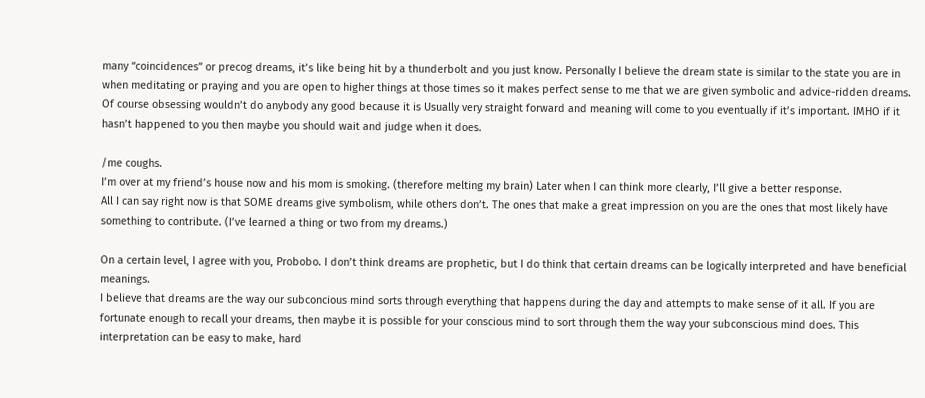many “coincidences” or precog dreams, it’s like being hit by a thunderbolt and you just know. Personally I believe the dream state is similar to the state you are in when meditating or praying and you are open to higher things at those times so it makes perfect sense to me that we are given symbolic and advice-ridden dreams. Of course obsessing wouldn’t do anybody any good because it is Usually very straight forward and meaning will come to you eventually if it’s important. IMHO if it hasn’t happened to you then maybe you should wait and judge when it does.

/me coughs.
I’m over at my friend’s house now and his mom is smoking. (therefore melting my brain) Later when I can think more clearly, I’ll give a better response.
All I can say right now is that SOME dreams give symbolism, while others don’t. The ones that make a great impression on you are the ones that most likely have something to contribute. (I’ve learned a thing or two from my dreams.)

On a certain level, I agree with you, Probobo. I don’t think dreams are prophetic, but I do think that certain dreams can be logically interpreted and have beneficial meanings.
I believe that dreams are the way our subconcious mind sorts through everything that happens during the day and attempts to make sense of it all. If you are fortunate enough to recall your dreams, then maybe it is possible for your conscious mind to sort through them the way your subconscious mind does. This interpretation can be easy to make, hard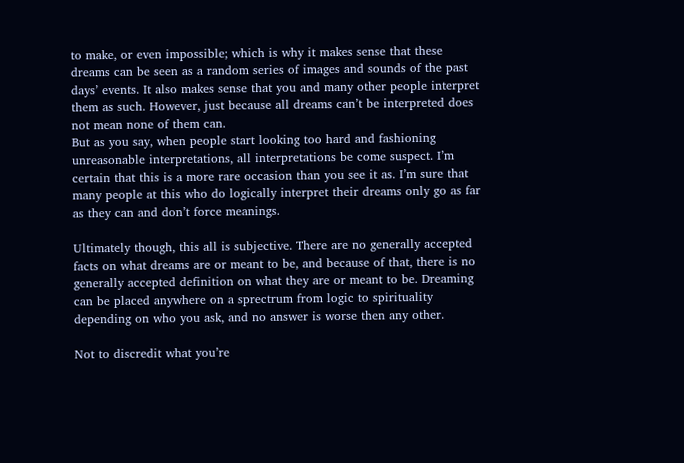to make, or even impossible; which is why it makes sense that these dreams can be seen as a random series of images and sounds of the past days’ events. It also makes sense that you and many other people interpret them as such. However, just because all dreams can’t be interpreted does not mean none of them can.
But as you say, when people start looking too hard and fashioning unreasonable interpretations, all interpretations be come suspect. I’m certain that this is a more rare occasion than you see it as. I’m sure that many people at this who do logically interpret their dreams only go as far as they can and don’t force meanings.

Ultimately though, this all is subjective. There are no generally accepted facts on what dreams are or meant to be, and because of that, there is no generally accepted definition on what they are or meant to be. Dreaming can be placed anywhere on a sprectrum from logic to spirituality depending on who you ask, and no answer is worse then any other.

Not to discredit what you’re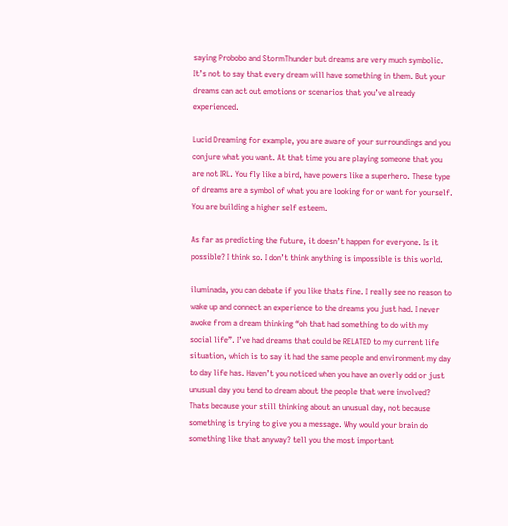saying Probobo and StormThunder but dreams are very much symbolic. It’s not to say that every dream will have something in them. But your dreams can act out emotions or scenarios that you’ve already experienced.

Lucid Dreaming for example, you are aware of your surroundings and you conjure what you want. At that time you are playing someone that you are not IRL. You fly like a bird, have powers like a superhero. These type of dreams are a symbol of what you are looking for or want for yourself. You are building a higher self esteem.

As far as predicting the future, it doesn’t happen for everyone. Is it possible? I think so. I don’t think anything is impossible is this world.

iluminada, you can debate if you like thats fine. I really see no reason to wake up and connect an experience to the dreams you just had. I never awoke from a dream thinking “oh that had something to do with my social life”. I’ve had dreams that could be RELATED to my current life situation, which is to say it had the same people and environment my day to day life has. Haven’t you noticed when you have an overly odd or just unusual day you tend to dream about the people that were involved? Thats because your still thinking about an unusual day, not because something is trying to give you a message. Why would your brain do something like that anyway? tell you the most important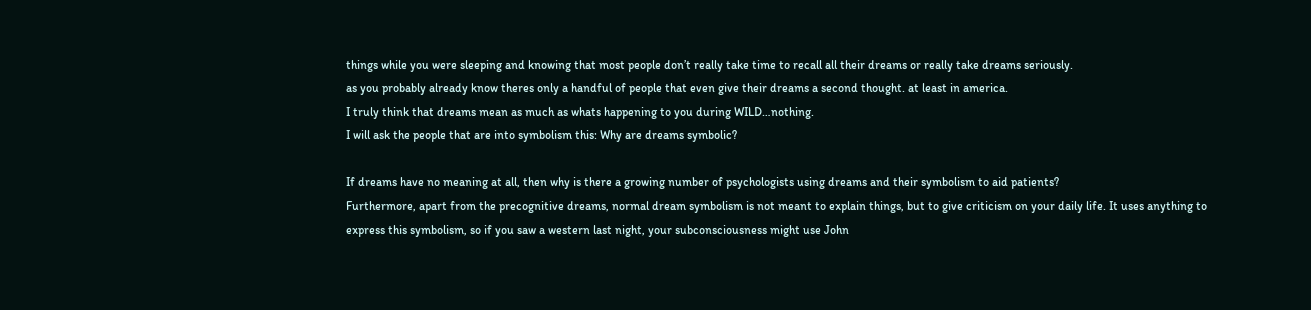things while you were sleeping and knowing that most people don’t really take time to recall all their dreams or really take dreams seriously.
as you probably already know theres only a handful of people that even give their dreams a second thought. at least in america.
I truly think that dreams mean as much as whats happening to you during WILD…nothing.
I will ask the people that are into symbolism this: Why are dreams symbolic?

If dreams have no meaning at all, then why is there a growing number of psychologists using dreams and their symbolism to aid patients?
Furthermore, apart from the precognitive dreams, normal dream symbolism is not meant to explain things, but to give criticism on your daily life. It uses anything to express this symbolism, so if you saw a western last night, your subconsciousness might use John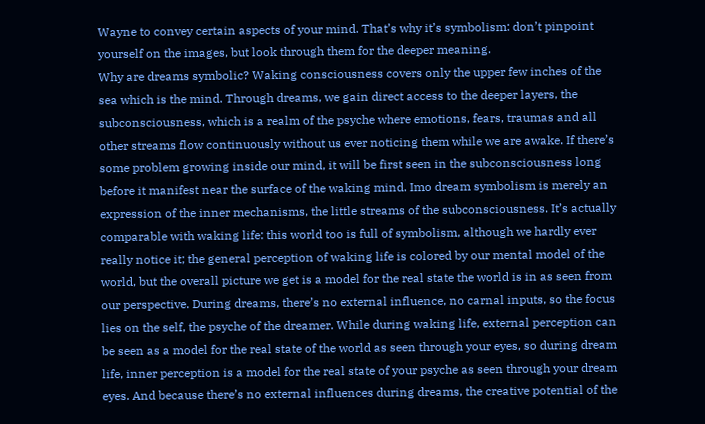Wayne to convey certain aspects of your mind. That’s why it’s symbolism: don’t pinpoint yourself on the images, but look through them for the deeper meaning.
Why are dreams symbolic? Waking consciousness covers only the upper few inches of the sea which is the mind. Through dreams, we gain direct access to the deeper layers, the subconsciousness, which is a realm of the psyche where emotions, fears, traumas and all other streams flow continuously without us ever noticing them while we are awake. If there’s some problem growing inside our mind, it will be first seen in the subconsciousness long before it manifest near the surface of the waking mind. Imo dream symbolism is merely an expression of the inner mechanisms, the little streams of the subconsciousness. It’s actually comparable with waking life: this world too is full of symbolism, although we hardly ever really notice it; the general perception of waking life is colored by our mental model of the world, but the overall picture we get is a model for the real state the world is in as seen from our perspective. During dreams, there’s no external influence, no carnal inputs, so the focus lies on the self, the psyche of the dreamer. While during waking life, external perception can be seen as a model for the real state of the world as seen through your eyes, so during dream life, inner perception is a model for the real state of your psyche as seen through your dream eyes. And because there’s no external influences during dreams, the creative potential of the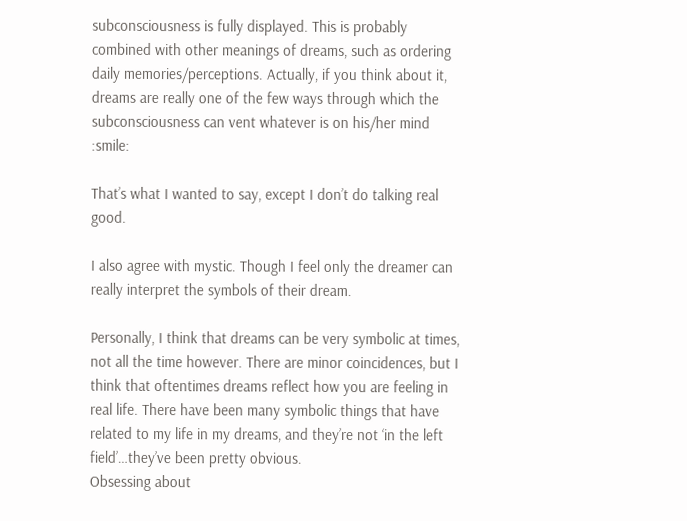subconsciousness is fully displayed. This is probably combined with other meanings of dreams, such as ordering daily memories/perceptions. Actually, if you think about it, dreams are really one of the few ways through which the subconsciousness can vent whatever is on his/her mind :smile:

That’s what I wanted to say, except I don’t do talking real good.

I also agree with mystic. Though I feel only the dreamer can really interpret the symbols of their dream.

Personally, I think that dreams can be very symbolic at times, not all the time however. There are minor coincidences, but I think that oftentimes dreams reflect how you are feeling in real life. There have been many symbolic things that have related to my life in my dreams, and they’re not ‘in the left field’…they’ve been pretty obvious.
Obsessing about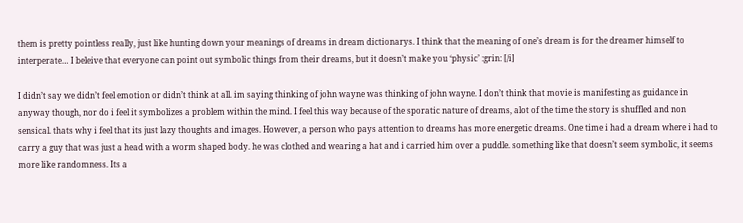them is pretty pointless really, just like hunting down your meanings of dreams in dream dictionarys. I think that the meaning of one’s dream is for the dreamer himself to interperate… I beleive that everyone can point out symbolic things from their dreams, but it doesn’t make you ‘physic’ :grin: [/i]

I didn’t say we didn’t feel emotion or didn’t think at all. im saying thinking of john wayne was thinking of john wayne. I don’t think that movie is manifesting as guidance in anyway though, nor do i feel it symbolizes a problem within the mind. I feel this way because of the sporatic nature of dreams, alot of the time the story is shuffled and non sensical. thats why i feel that its just lazy thoughts and images. However, a person who pays attention to dreams has more energetic dreams. One time i had a dream where i had to carry a guy that was just a head with a worm shaped body. he was clothed and wearing a hat and i carried him over a puddle. something like that doesn’t seem symbolic, it seems more like randomness. Its a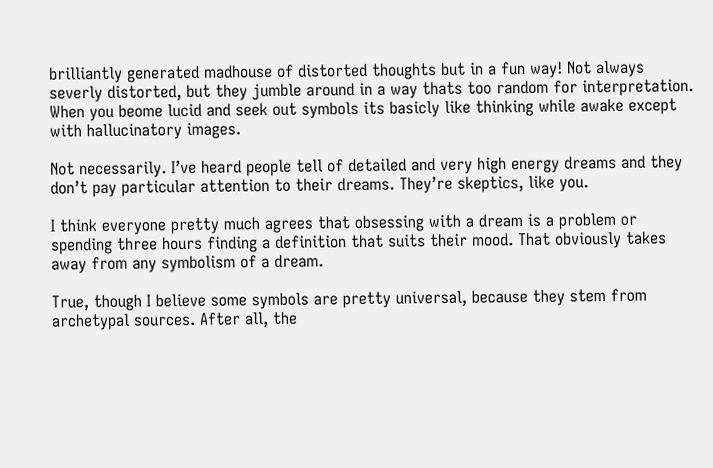brilliantly generated madhouse of distorted thoughts but in a fun way! Not always severly distorted, but they jumble around in a way thats too random for interpretation. When you beome lucid and seek out symbols its basicly like thinking while awake except with hallucinatory images.

Not necessarily. I’ve heard people tell of detailed and very high energy dreams and they don’t pay particular attention to their dreams. They’re skeptics, like you.

I think everyone pretty much agrees that obsessing with a dream is a problem or spending three hours finding a definition that suits their mood. That obviously takes away from any symbolism of a dream.

True, though I believe some symbols are pretty universal, because they stem from archetypal sources. After all, the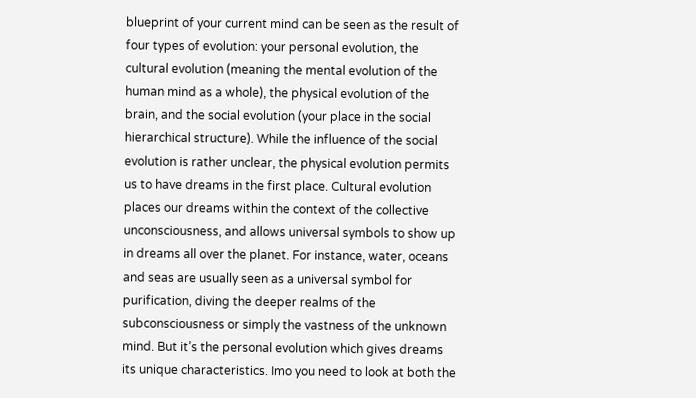blueprint of your current mind can be seen as the result of four types of evolution: your personal evolution, the cultural evolution (meaning the mental evolution of the human mind as a whole), the physical evolution of the brain, and the social evolution (your place in the social hierarchical structure). While the influence of the social evolution is rather unclear, the physical evolution permits us to have dreams in the first place. Cultural evolution places our dreams within the context of the collective unconsciousness, and allows universal symbols to show up in dreams all over the planet. For instance, water, oceans and seas are usually seen as a universal symbol for purification, diving the deeper realms of the subconsciousness or simply the vastness of the unknown mind. But it’s the personal evolution which gives dreams its unique characteristics. Imo you need to look at both the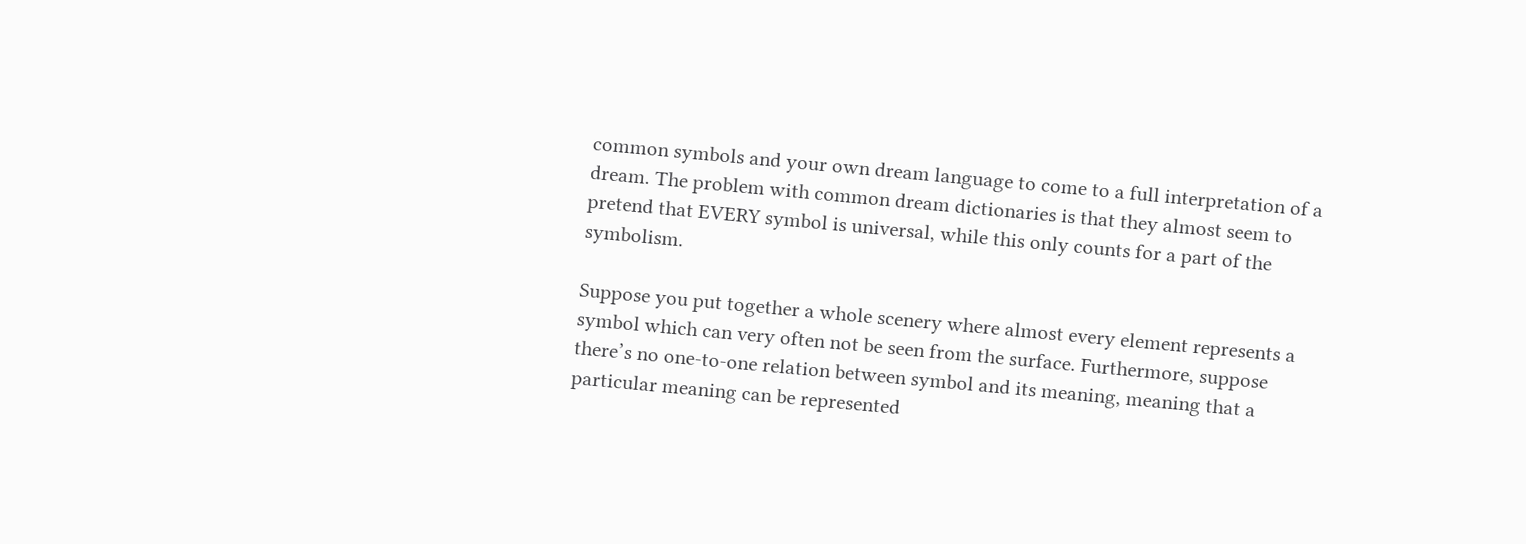common symbols and your own dream language to come to a full interpretation of a dream. The problem with common dream dictionaries is that they almost seem to pretend that EVERY symbol is universal, while this only counts for a part of the symbolism.

Suppose you put together a whole scenery where almost every element represents a symbol which can very often not be seen from the surface. Furthermore, suppose there’s no one-to-one relation between symbol and its meaning, meaning that a particular meaning can be represented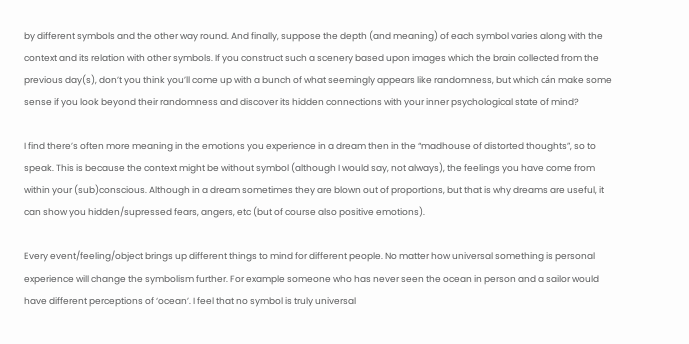by different symbols and the other way round. And finally, suppose the depth (and meaning) of each symbol varies along with the context and its relation with other symbols. If you construct such a scenery based upon images which the brain collected from the previous day(s), don’t you think you’ll come up with a bunch of what seemingly appears like randomness, but which cán make some sense if you look beyond their randomness and discover its hidden connections with your inner psychological state of mind?

I find there’s often more meaning in the emotions you experience in a dream then in the “madhouse of distorted thoughts”, so to speak. This is because the context might be without symbol (although I would say, not always), the feelings you have come from within your (sub)conscious. Although in a dream sometimes they are blown out of proportions, but that is why dreams are useful, it can show you hidden/supressed fears, angers, etc (but of course also positive emotions).

Every event/feeling/object brings up different things to mind for different people. No matter how universal something is personal experience will change the symbolism further. For example someone who has never seen the ocean in person and a sailor would have different perceptions of ‘ocean’. I feel that no symbol is truly universal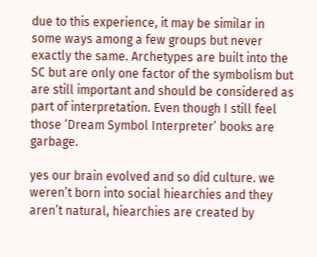due to this experience, it may be similar in some ways among a few groups but never exactly the same. Archetypes are built into the SC but are only one factor of the symbolism but are still important and should be considered as part of interpretation. Even though I still feel those ‘Dream Symbol Interpreter’ books are garbage.

yes our brain evolved and so did culture. we weren’t born into social hiearchies and they aren’t natural, hiearchies are created by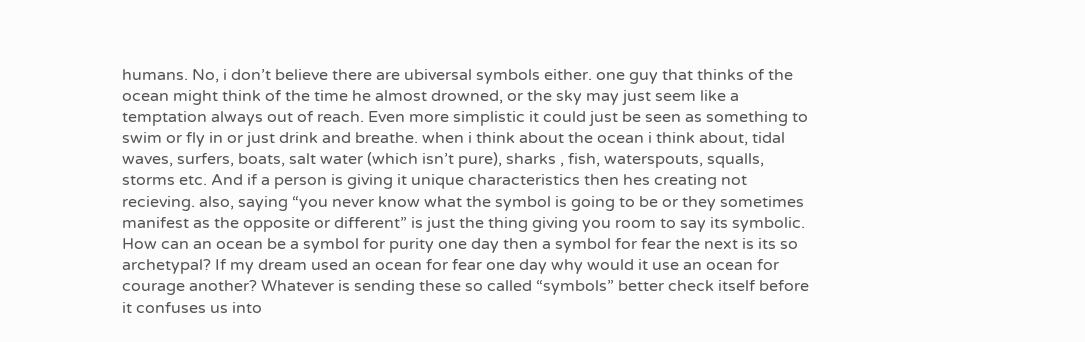humans. No, i don’t believe there are ubiversal symbols either. one guy that thinks of the ocean might think of the time he almost drowned, or the sky may just seem like a temptation always out of reach. Even more simplistic it could just be seen as something to swim or fly in or just drink and breathe. when i think about the ocean i think about, tidal waves, surfers, boats, salt water (which isn’t pure), sharks , fish, waterspouts, squalls, storms etc. And if a person is giving it unique characteristics then hes creating not recieving. also, saying “you never know what the symbol is going to be or they sometimes manifest as the opposite or different” is just the thing giving you room to say its symbolic. How can an ocean be a symbol for purity one day then a symbol for fear the next is its so archetypal? If my dream used an ocean for fear one day why would it use an ocean for courage another? Whatever is sending these so called “symbols” better check itself before it confuses us into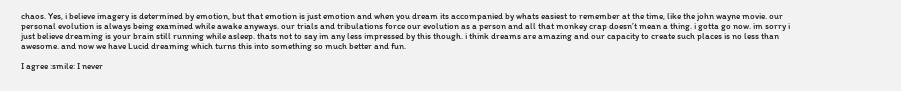chaos. Yes, i believe imagery is determined by emotion, but that emotion is just emotion and when you dream its accompanied by whats easiest to remember at the time, like the john wayne movie. our personal evolution is always being examined while awake anyways. our trials and tribulations force our evolution as a person and all that monkey crap doesn’t mean a thing. i gotta go now. im sorry i just believe dreaming is your brain still running while asleep. thats not to say im any less impressed by this though. i think dreams are amazing and our capacity to create such places is no less than awesome. and now we have Lucid dreaming which turns this into something so much better and fun.

I agree :smile: I never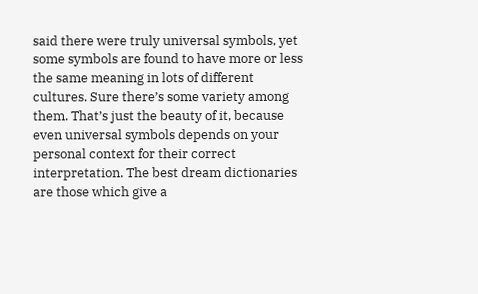said there were truly universal symbols, yet some symbols are found to have more or less the same meaning in lots of different cultures. Sure there’s some variety among them. That’s just the beauty of it, because even universal symbols depends on your personal context for their correct interpretation. The best dream dictionaries are those which give a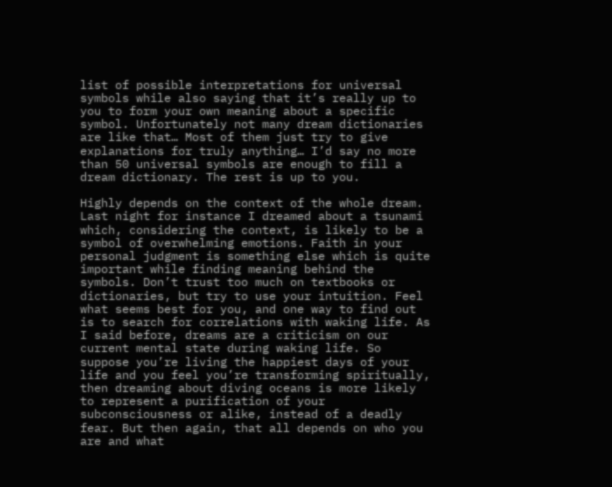list of possible interpretations for universal symbols while also saying that it’s really up to you to form your own meaning about a specific symbol. Unfortunately not many dream dictionaries are like that… Most of them just try to give explanations for truly anything… I’d say no more than 50 universal symbols are enough to fill a dream dictionary. The rest is up to you.

Highly depends on the context of the whole dream. Last night for instance I dreamed about a tsunami which, considering the context, is likely to be a symbol of overwhelming emotions. Faith in your personal judgment is something else which is quite important while finding meaning behind the symbols. Don’t trust too much on textbooks or dictionaries, but try to use your intuition. Feel what seems best for you, and one way to find out is to search for correlations with waking life. As I said before, dreams are a criticism on our current mental state during waking life. So suppose you’re living the happiest days of your life and you feel you’re transforming spiritually, then dreaming about diving oceans is more likely to represent a purification of your subconsciousness or alike, instead of a deadly fear. But then again, that all depends on who you are and what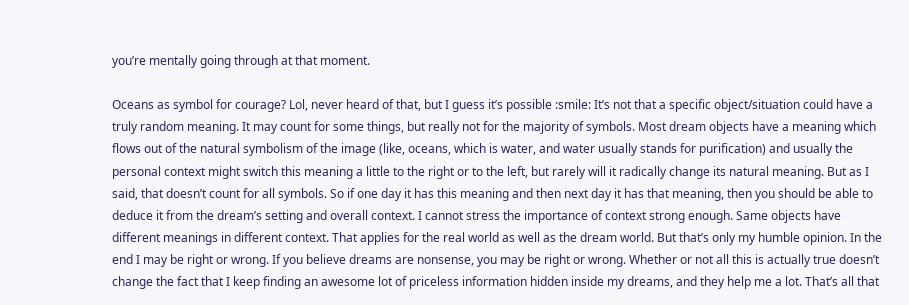you’re mentally going through at that moment.

Oceans as symbol for courage? Lol, never heard of that, but I guess it’s possible :smile: It’s not that a specific object/situation could have a truly random meaning. It may count for some things, but really not for the majority of symbols. Most dream objects have a meaning which flows out of the natural symbolism of the image (like, oceans, which is water, and water usually stands for purification) and usually the personal context might switch this meaning a little to the right or to the left, but rarely will it radically change its natural meaning. But as I said, that doesn’t count for all symbols. So if one day it has this meaning and then next day it has that meaning, then you should be able to deduce it from the dream’s setting and overall context. I cannot stress the importance of context strong enough. Same objects have different meanings in different context. That applies for the real world as well as the dream world. But that’s only my humble opinion. In the end I may be right or wrong. If you believe dreams are nonsense, you may be right or wrong. Whether or not all this is actually true doesn’t change the fact that I keep finding an awesome lot of priceless information hidden inside my dreams, and they help me a lot. That’s all that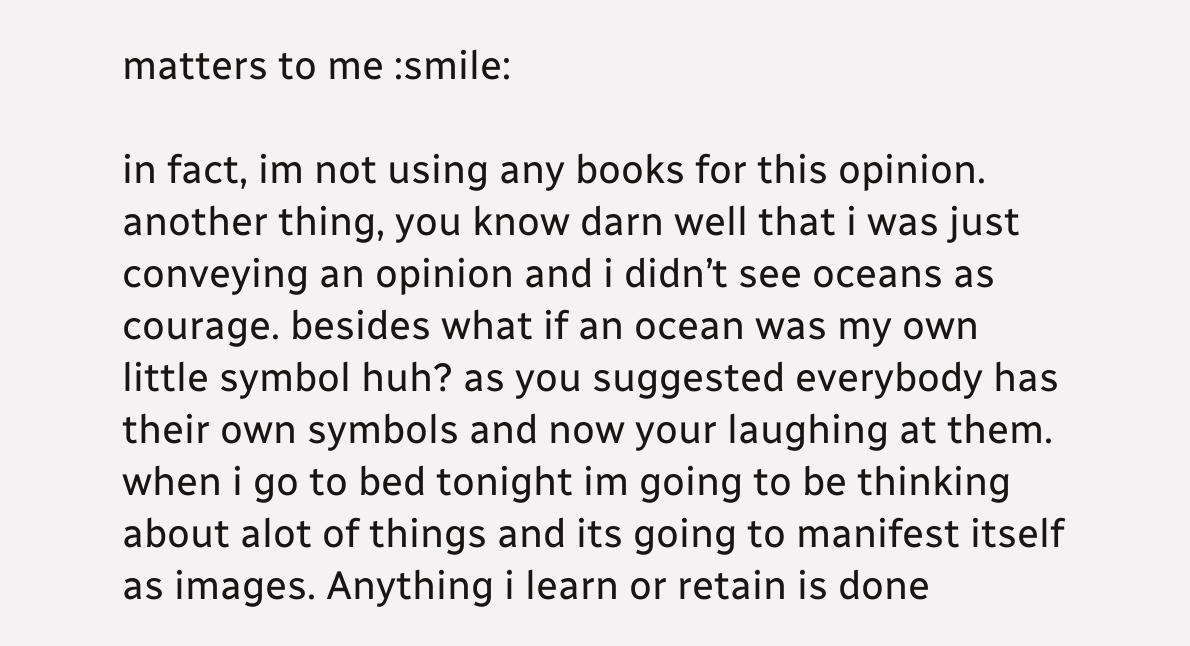matters to me :smile:

in fact, im not using any books for this opinion. another thing, you know darn well that i was just conveying an opinion and i didn’t see oceans as courage. besides what if an ocean was my own little symbol huh? as you suggested everybody has their own symbols and now your laughing at them. when i go to bed tonight im going to be thinking about alot of things and its going to manifest itself as images. Anything i learn or retain is done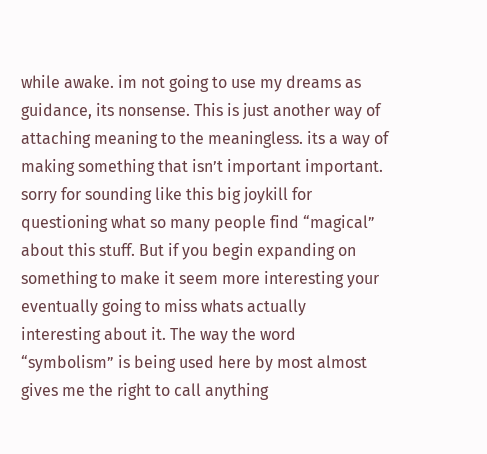while awake. im not going to use my dreams as guidance, its nonsense. This is just another way of attaching meaning to the meaningless. its a way of making something that isn’t important important. sorry for sounding like this big joykill for questioning what so many people find “magical” about this stuff. But if you begin expanding on something to make it seem more interesting your eventually going to miss whats actually interesting about it. The way the word “symbolism” is being used here by most almost gives me the right to call anything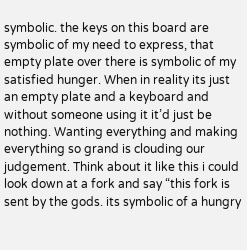symbolic. the keys on this board are symbolic of my need to express, that empty plate over there is symbolic of my satisfied hunger. When in reality its just an empty plate and a keyboard and without someone using it it’d just be nothing. Wanting everything and making everything so grand is clouding our judgement. Think about it like this i could look down at a fork and say “this fork is sent by the gods. its symbolic of a hungry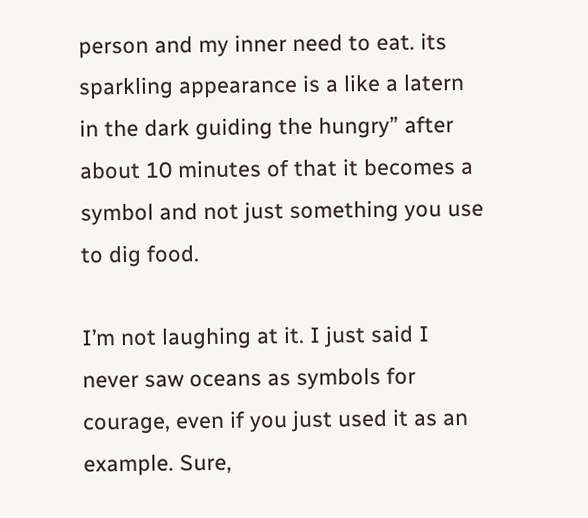person and my inner need to eat. its sparkling appearance is a like a latern in the dark guiding the hungry” after about 10 minutes of that it becomes a symbol and not just something you use to dig food.

I’m not laughing at it. I just said I never saw oceans as symbols for courage, even if you just used it as an example. Sure,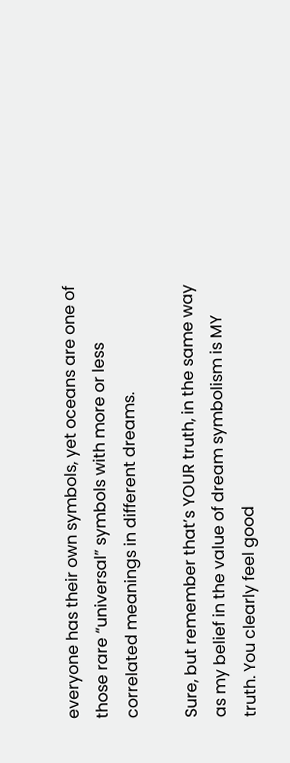everyone has their own symbols, yet oceans are one of those rare “universal” symbols with more or less correlated meanings in different dreams.

Sure, but remember that’s YOUR truth, in the same way as my belief in the value of dream symbolism is MY truth. You clearly feel good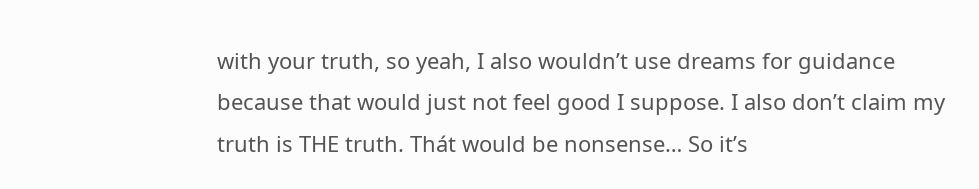with your truth, so yeah, I also wouldn’t use dreams for guidance because that would just not feel good I suppose. I also don’t claim my truth is THE truth. Thát would be nonsense… So it’s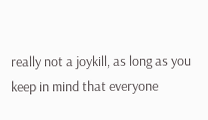really not a joykill, as long as you keep in mind that everyone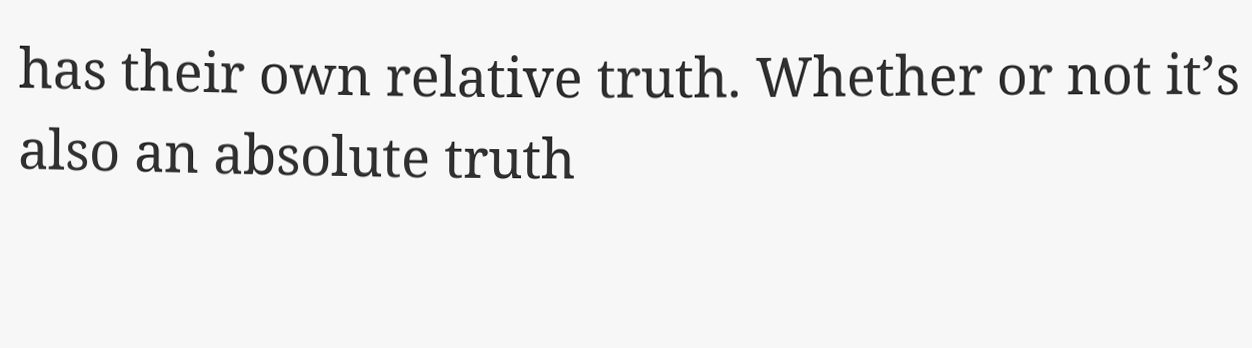has their own relative truth. Whether or not it’s also an absolute truth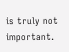is truly not important.